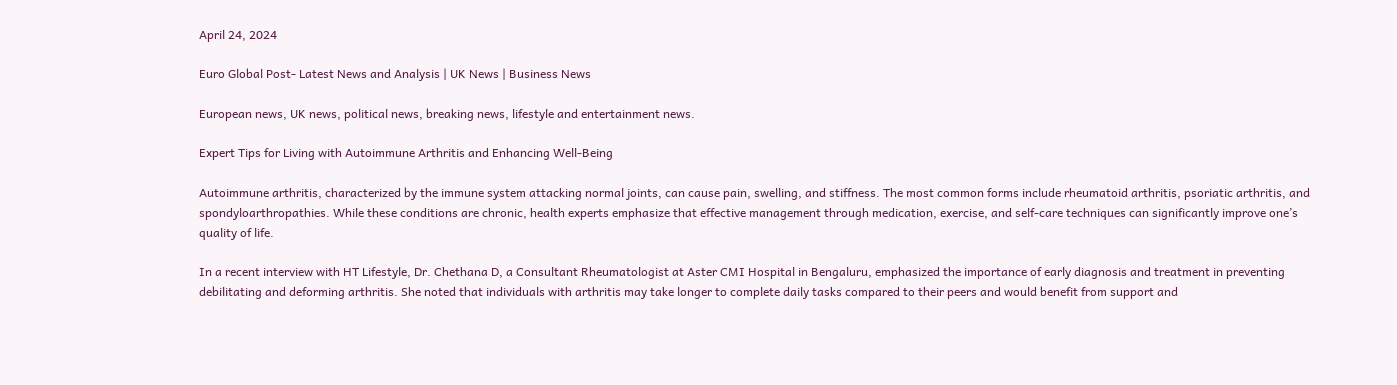April 24, 2024

Euro Global Post- Latest News and Analysis | UK News | Business News

European news, UK news, political news, breaking news, lifestyle and entertainment news.

Expert Tips for Living with Autoimmune Arthritis and Enhancing Well-Being

Autoimmune arthritis, characterized by the immune system attacking normal joints, can cause pain, swelling, and stiffness. The most common forms include rheumatoid arthritis, psoriatic arthritis, and spondyloarthropathies. While these conditions are chronic, health experts emphasize that effective management through medication, exercise, and self-care techniques can significantly improve one’s quality of life.

In a recent interview with HT Lifestyle, Dr. Chethana D, a Consultant Rheumatologist at Aster CMI Hospital in Bengaluru, emphasized the importance of early diagnosis and treatment in preventing debilitating and deforming arthritis. She noted that individuals with arthritis may take longer to complete daily tasks compared to their peers and would benefit from support and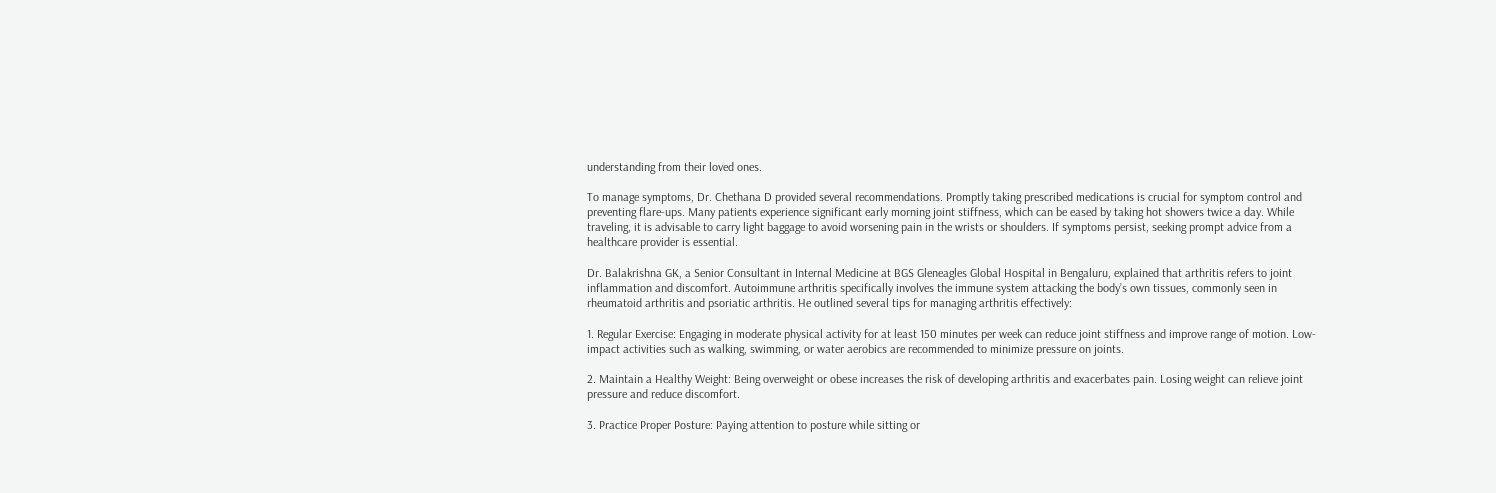understanding from their loved ones.

To manage symptoms, Dr. Chethana D provided several recommendations. Promptly taking prescribed medications is crucial for symptom control and preventing flare-ups. Many patients experience significant early morning joint stiffness, which can be eased by taking hot showers twice a day. While traveling, it is advisable to carry light baggage to avoid worsening pain in the wrists or shoulders. If symptoms persist, seeking prompt advice from a healthcare provider is essential.

Dr. Balakrishna GK, a Senior Consultant in Internal Medicine at BGS Gleneagles Global Hospital in Bengaluru, explained that arthritis refers to joint inflammation and discomfort. Autoimmune arthritis specifically involves the immune system attacking the body’s own tissues, commonly seen in rheumatoid arthritis and psoriatic arthritis. He outlined several tips for managing arthritis effectively:

1. Regular Exercise: Engaging in moderate physical activity for at least 150 minutes per week can reduce joint stiffness and improve range of motion. Low-impact activities such as walking, swimming, or water aerobics are recommended to minimize pressure on joints.

2. Maintain a Healthy Weight: Being overweight or obese increases the risk of developing arthritis and exacerbates pain. Losing weight can relieve joint pressure and reduce discomfort.

3. Practice Proper Posture: Paying attention to posture while sitting or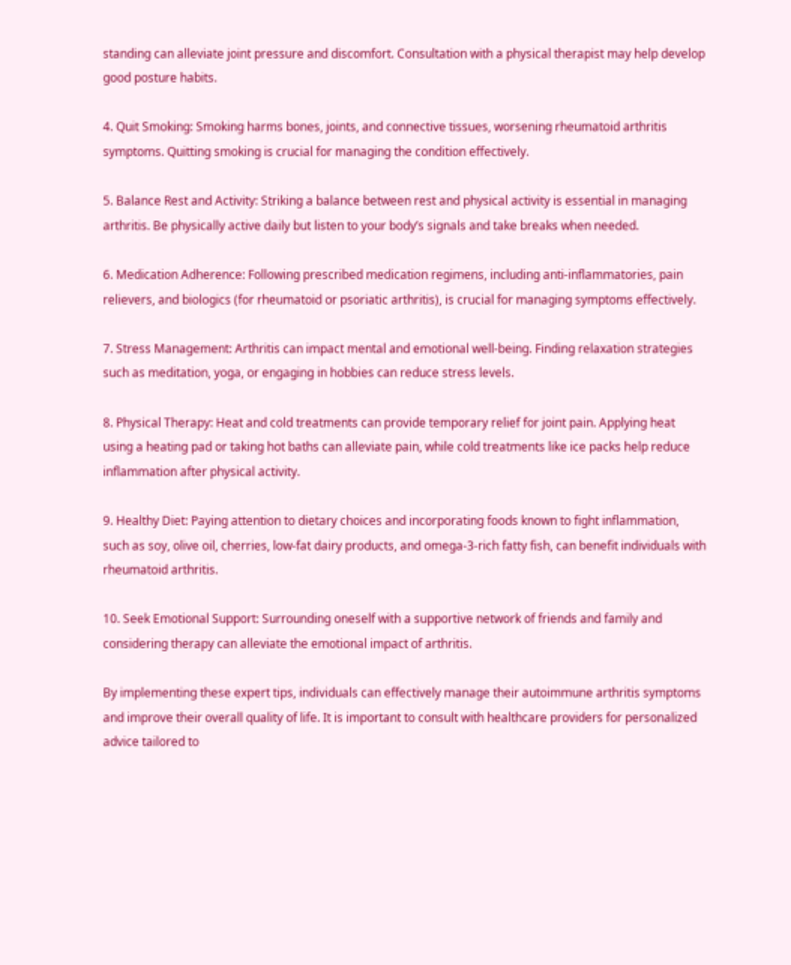standing can alleviate joint pressure and discomfort. Consultation with a physical therapist may help develop good posture habits.

4. Quit Smoking: Smoking harms bones, joints, and connective tissues, worsening rheumatoid arthritis symptoms. Quitting smoking is crucial for managing the condition effectively.

5. Balance Rest and Activity: Striking a balance between rest and physical activity is essential in managing arthritis. Be physically active daily but listen to your body’s signals and take breaks when needed.

6. Medication Adherence: Following prescribed medication regimens, including anti-inflammatories, pain relievers, and biologics (for rheumatoid or psoriatic arthritis), is crucial for managing symptoms effectively.

7. Stress Management: Arthritis can impact mental and emotional well-being. Finding relaxation strategies such as meditation, yoga, or engaging in hobbies can reduce stress levels.

8. Physical Therapy: Heat and cold treatments can provide temporary relief for joint pain. Applying heat using a heating pad or taking hot baths can alleviate pain, while cold treatments like ice packs help reduce inflammation after physical activity.

9. Healthy Diet: Paying attention to dietary choices and incorporating foods known to fight inflammation, such as soy, olive oil, cherries, low-fat dairy products, and omega-3-rich fatty fish, can benefit individuals with rheumatoid arthritis.

10. Seek Emotional Support: Surrounding oneself with a supportive network of friends and family and considering therapy can alleviate the emotional impact of arthritis.

By implementing these expert tips, individuals can effectively manage their autoimmune arthritis symptoms and improve their overall quality of life. It is important to consult with healthcare providers for personalized advice tailored to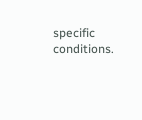specific conditions.